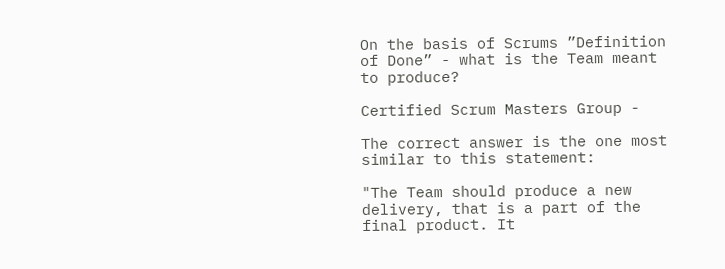On the basis of Scrums ”Definition of Done” - what is the Team meant to produce?

Certified Scrum Masters Group -

The correct answer is the one most similar to this statement:

"The Team should produce a new delivery, that is a part of the final product. It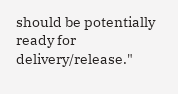should be potentially ready for delivery/release."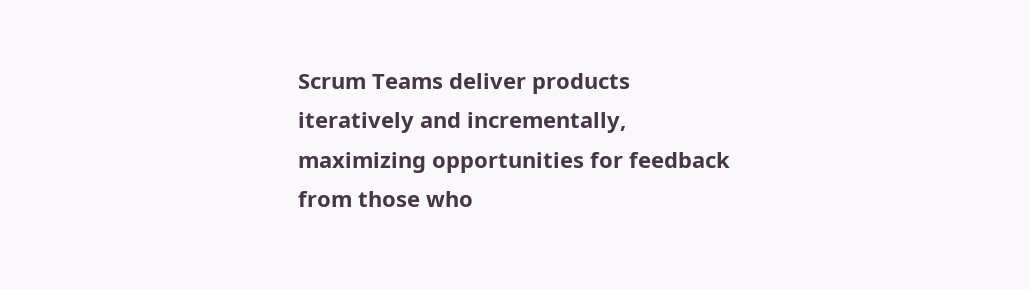Scrum Teams deliver products iteratively and incrementally, maximizing opportunities for feedback from those who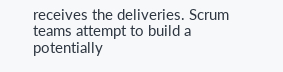receives the deliveries. Scrum teams attempt to build a potentially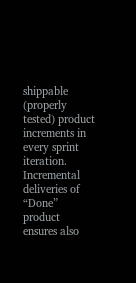shippable (properly tested) product increments in every sprint iteration. Incremental deliveries of “Done” product ensures also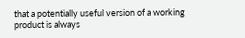that a potentially useful version of a working product is always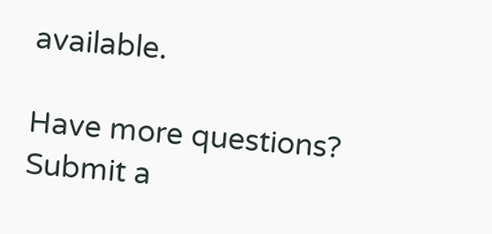available.

Have more questions? Submit a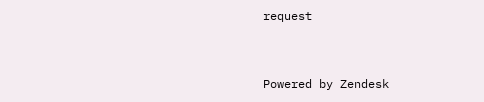request


Powered by Zendesk